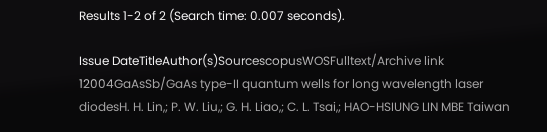Results 1-2 of 2 (Search time: 0.007 seconds).

Issue DateTitleAuthor(s)SourcescopusWOSFulltext/Archive link
12004GaAsSb/GaAs type-II quantum wells for long wavelength laser diodesH. H. Lin,; P. W. Liu,; G. H. Liao,; C. L. Tsai,; HAO-HSIUNG LIN MBE Taiwan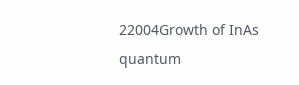22004Growth of InAs quantum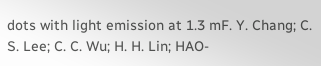dots with light emission at 1.3 mF. Y. Chang; C. S. Lee; C. C. Wu; H. H. Lin; HAO-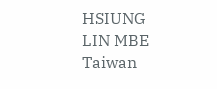HSIUNG LIN MBE Taiwan